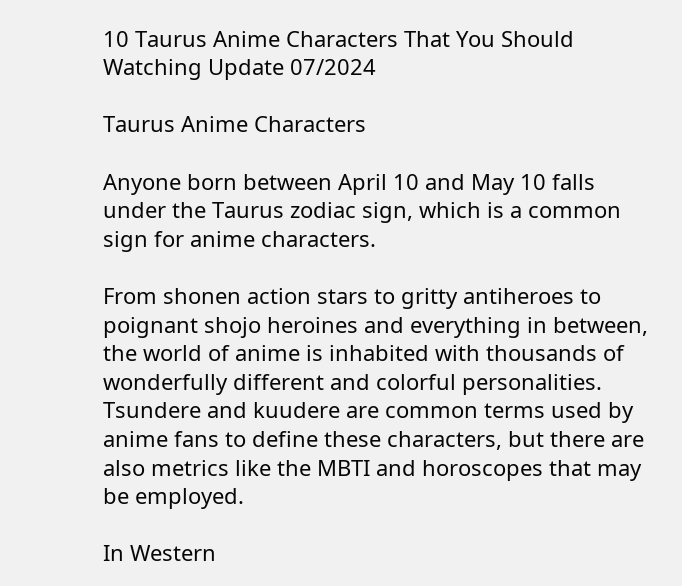10 Taurus Anime Characters That You Should Watching Update 07/2024

Taurus Anime Characters

Anyone born between April 10 and May 10 falls under the Taurus zodiac sign, which is a common sign for anime characters.

From shonen action stars to gritty antiheroes to poignant shojo heroines and everything in between, the world of anime is inhabited with thousands of wonderfully different and colorful personalities. Tsundere and kuudere are common terms used by anime fans to define these characters, but there are also metrics like the MBTI and horoscopes that may be employed.

In Western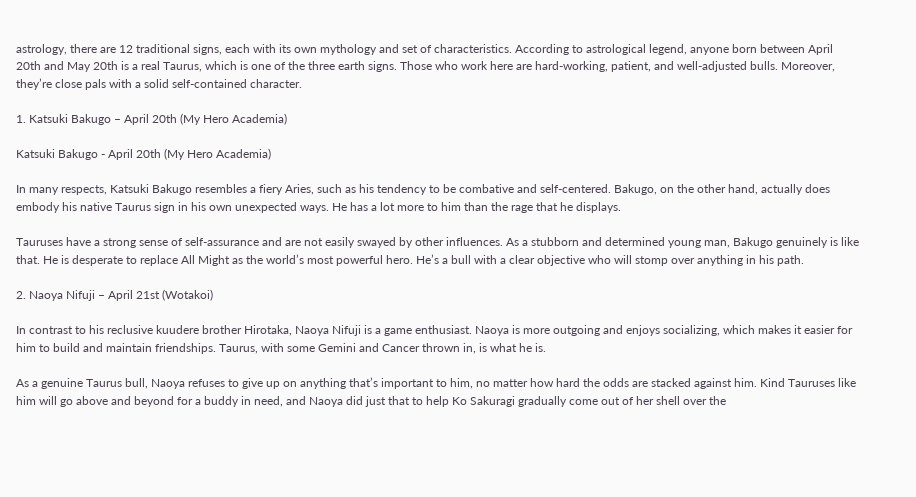astrology, there are 12 traditional signs, each with its own mythology and set of characteristics. According to astrological legend, anyone born between April 20th and May 20th is a real Taurus, which is one of the three earth signs. Those who work here are hard-working, patient, and well-adjusted bulls. Moreover, they’re close pals with a solid self-contained character.

1. Katsuki Bakugo – April 20th (My Hero Academia)

Katsuki Bakugo - April 20th (My Hero Academia)

In many respects, Katsuki Bakugo resembles a fiery Aries, such as his tendency to be combative and self-centered. Bakugo, on the other hand, actually does embody his native Taurus sign in his own unexpected ways. He has a lot more to him than the rage that he displays.

Tauruses have a strong sense of self-assurance and are not easily swayed by other influences. As a stubborn and determined young man, Bakugo genuinely is like that. He is desperate to replace All Might as the world’s most powerful hero. He’s a bull with a clear objective who will stomp over anything in his path.

2. Naoya Nifuji – April 21st (Wotakoi)

In contrast to his reclusive kuudere brother Hirotaka, Naoya Nifuji is a game enthusiast. Naoya is more outgoing and enjoys socializing, which makes it easier for him to build and maintain friendships. Taurus, with some Gemini and Cancer thrown in, is what he is.

As a genuine Taurus bull, Naoya refuses to give up on anything that’s important to him, no matter how hard the odds are stacked against him. Kind Tauruses like him will go above and beyond for a buddy in need, and Naoya did just that to help Ko Sakuragi gradually come out of her shell over the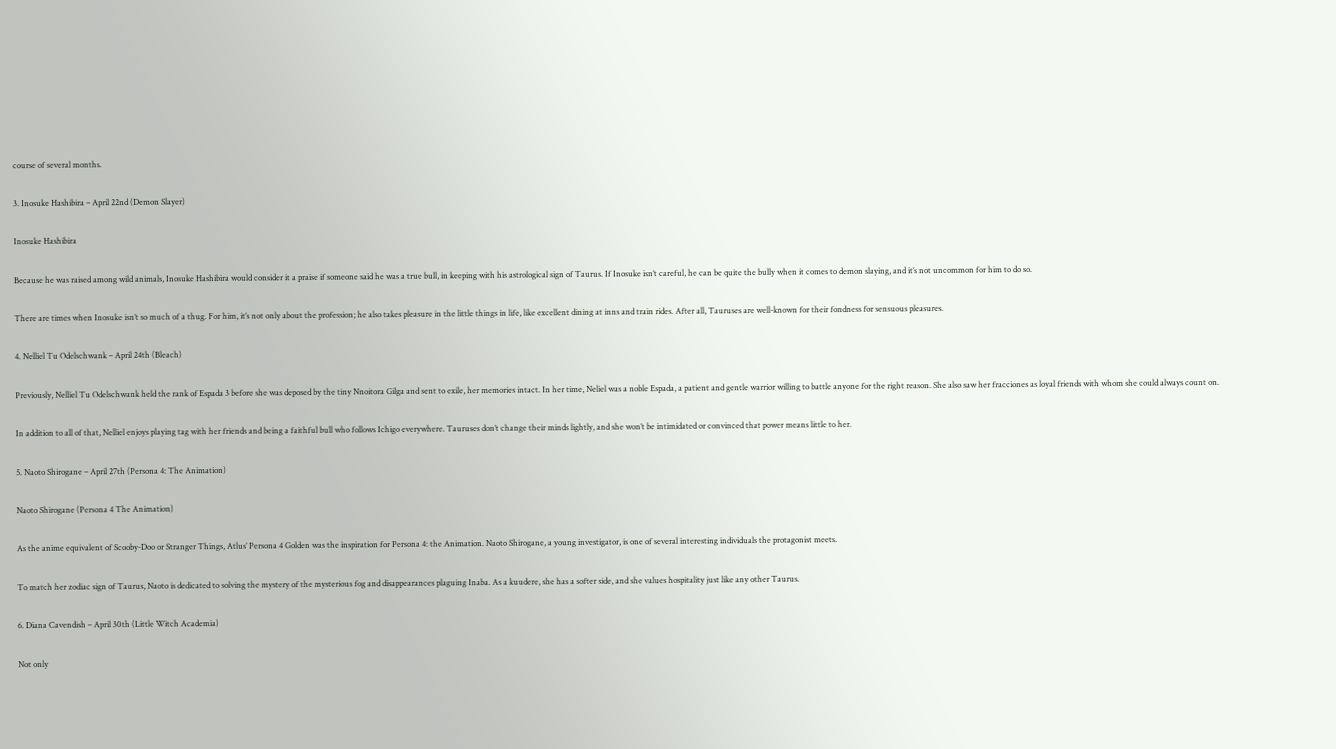course of several months.

3. Inosuke Hashibira – April 22nd (Demon Slayer)

Inosuke Hashibira

Because he was raised among wild animals, Inosuke Hashibira would consider it a praise if someone said he was a true bull, in keeping with his astrological sign of Taurus. If Inosuke isn’t careful, he can be quite the bully when it comes to demon slaying, and it’s not uncommon for him to do so.

There are times when Inosuke isn’t so much of a thug. For him, it’s not only about the profession; he also takes pleasure in the little things in life, like excellent dining at inns and train rides. After all, Tauruses are well-known for their fondness for sensuous pleasures.

4. Nelliel Tu Odelschwank – April 24th (Bleach)

Previously, Nelliel Tu Odelschwank held the rank of Espada 3 before she was deposed by the tiny Nnoitora Gilga and sent to exile, her memories intact. In her time, Neliel was a noble Espada, a patient and gentle warrior willing to battle anyone for the right reason. She also saw her fracciones as loyal friends with whom she could always count on.

In addition to all of that, Nelliel enjoys playing tag with her friends and being a faithful bull who follows Ichigo everywhere. Tauruses don’t change their minds lightly, and she won’t be intimidated or convinced that power means little to her.

5. Naoto Shirogane – April 27th (Persona 4: The Animation)

Naoto Shirogane (Persona 4 The Animation)

As the anime equivalent of Scooby-Doo or Stranger Things, Atlus’ Persona 4 Golden was the inspiration for Persona 4: the Animation. Naoto Shirogane, a young investigator, is one of several interesting individuals the protagonist meets.

To match her zodiac sign of Taurus, Naoto is dedicated to solving the mystery of the mysterious fog and disappearances plaguing Inaba. As a kuudere, she has a softer side, and she values hospitality just like any other Taurus.

6. Diana Cavendish – April 30th (Little Witch Academia)

Not only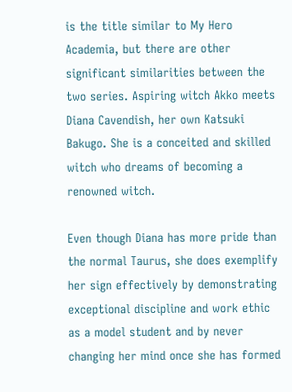is the title similar to My Hero Academia, but there are other significant similarities between the two series. Aspiring witch Akko meets Diana Cavendish, her own Katsuki Bakugo. She is a conceited and skilled witch who dreams of becoming a renowned witch.

Even though Diana has more pride than the normal Taurus, she does exemplify her sign effectively by demonstrating exceptional discipline and work ethic as a model student and by never changing her mind once she has formed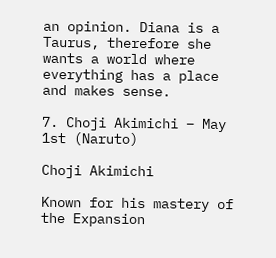an opinion. Diana is a Taurus, therefore she wants a world where everything has a place and makes sense.

7. Choji Akimichi – May 1st (Naruto)

Choji Akimichi

Known for his mastery of the Expansion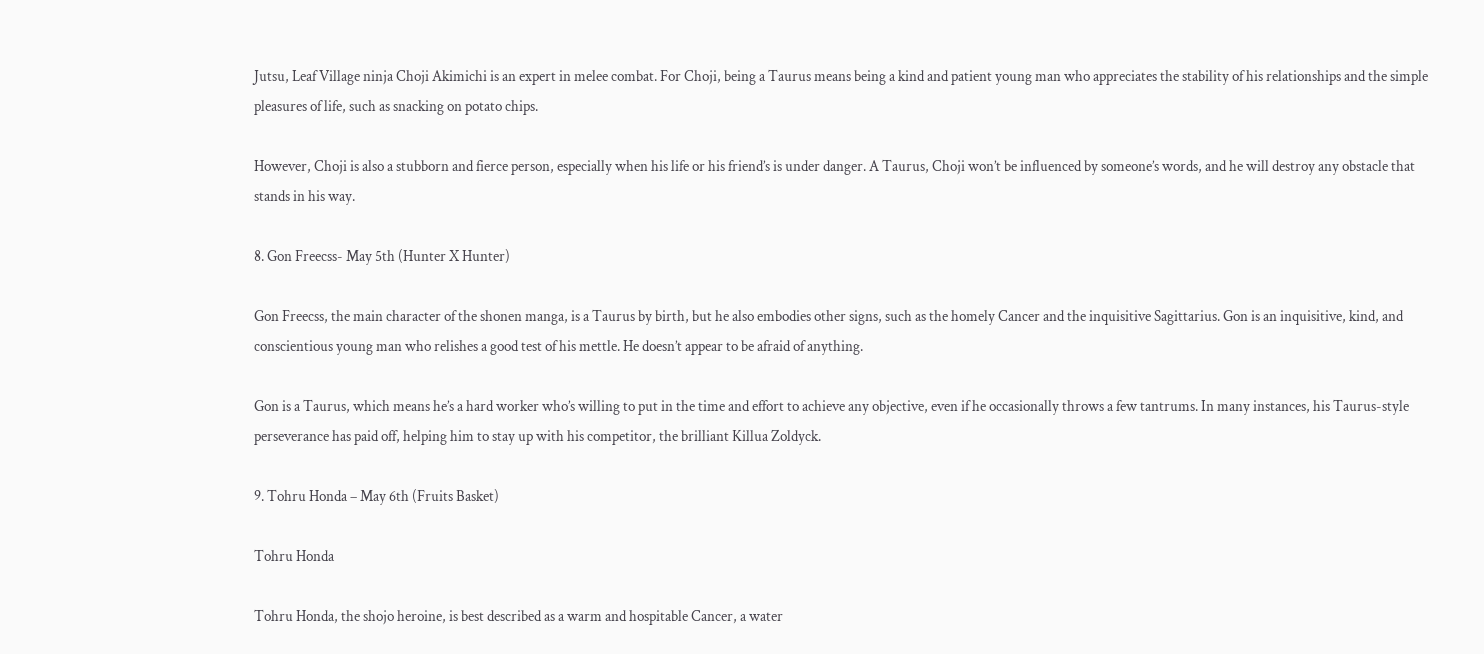Jutsu, Leaf Village ninja Choji Akimichi is an expert in melee combat. For Choji, being a Taurus means being a kind and patient young man who appreciates the stability of his relationships and the simple pleasures of life, such as snacking on potato chips.

However, Choji is also a stubborn and fierce person, especially when his life or his friend’s is under danger. A Taurus, Choji won’t be influenced by someone’s words, and he will destroy any obstacle that stands in his way.

8. Gon Freecss- May 5th (Hunter X Hunter)

Gon Freecss, the main character of the shonen manga, is a Taurus by birth, but he also embodies other signs, such as the homely Cancer and the inquisitive Sagittarius. Gon is an inquisitive, kind, and conscientious young man who relishes a good test of his mettle. He doesn’t appear to be afraid of anything.

Gon is a Taurus, which means he’s a hard worker who’s willing to put in the time and effort to achieve any objective, even if he occasionally throws a few tantrums. In many instances, his Taurus-style perseverance has paid off, helping him to stay up with his competitor, the brilliant Killua Zoldyck.

9. Tohru Honda – May 6th (Fruits Basket)

Tohru Honda

Tohru Honda, the shojo heroine, is best described as a warm and hospitable Cancer, a water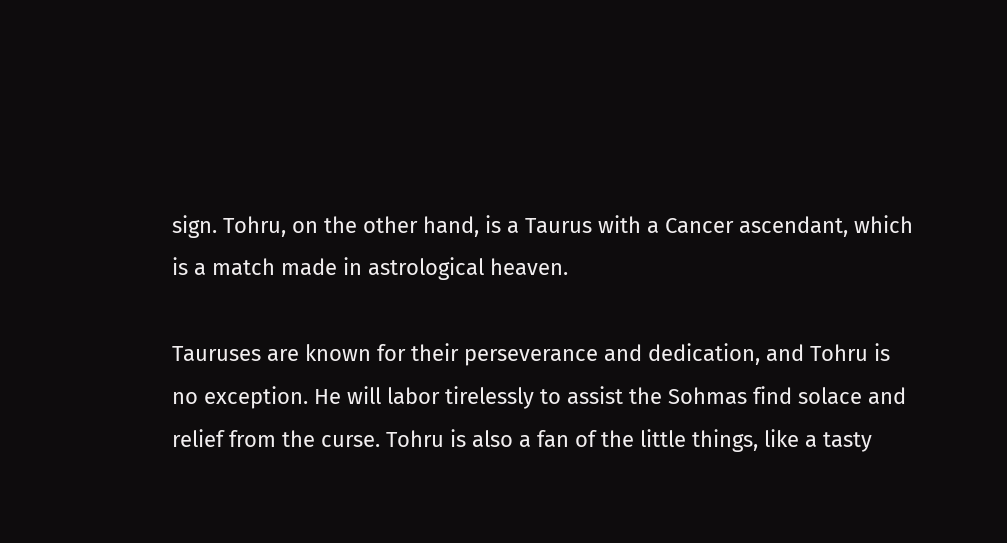sign. Tohru, on the other hand, is a Taurus with a Cancer ascendant, which is a match made in astrological heaven.

Tauruses are known for their perseverance and dedication, and Tohru is no exception. He will labor tirelessly to assist the Sohmas find solace and relief from the curse. Tohru is also a fan of the little things, like a tasty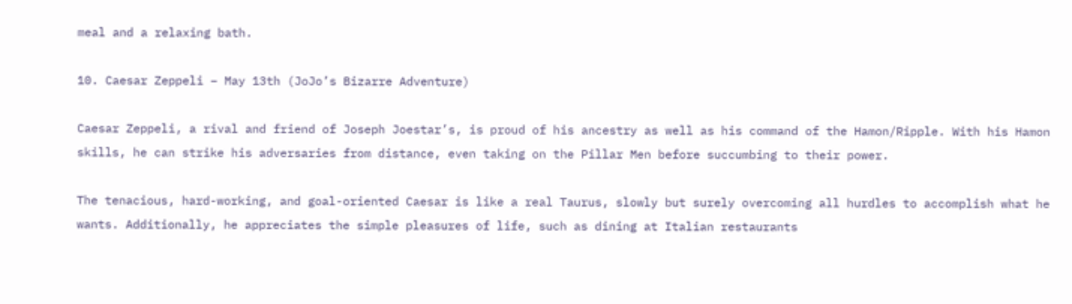meal and a relaxing bath.

10. Caesar Zeppeli – May 13th (JoJo’s Bizarre Adventure)

Caesar Zeppeli, a rival and friend of Joseph Joestar’s, is proud of his ancestry as well as his command of the Hamon/Ripple. With his Hamon skills, he can strike his adversaries from distance, even taking on the Pillar Men before succumbing to their power.

The tenacious, hard-working, and goal-oriented Caesar is like a real Taurus, slowly but surely overcoming all hurdles to accomplish what he wants. Additionally, he appreciates the simple pleasures of life, such as dining at Italian restaurants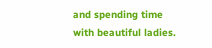and spending time with beautiful ladies.